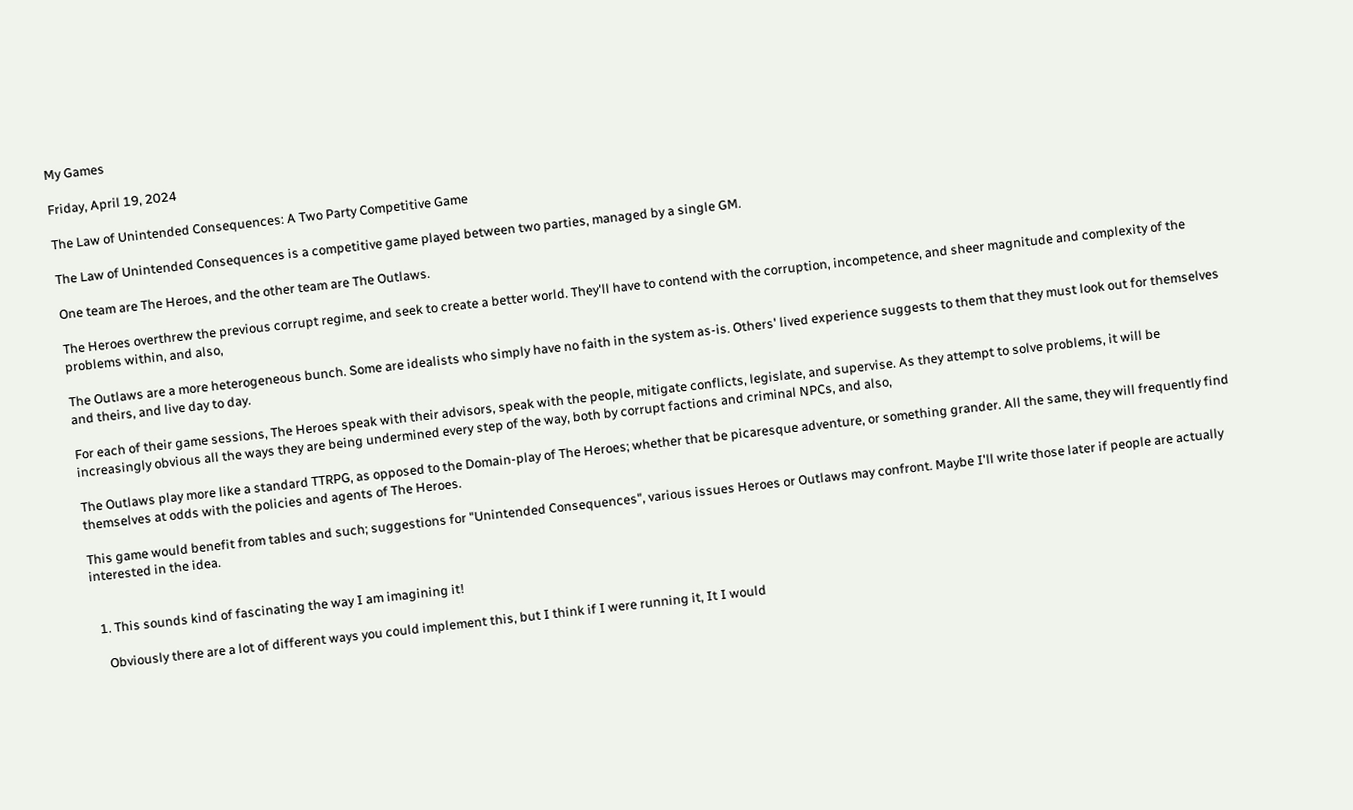My Games

Friday, April 19, 2024

The Law of Unintended Consequences: A Two Party Competitive Game

The Law of Unintended Consequences is a competitive game played between two parties, managed by a single GM.

One team are The Heroes, and the other team are The Outlaws.

The Heroes overthrew the previous corrupt regime, and seek to create a better world. They'll have to contend with the corruption, incompetence, and sheer magnitude and complexity of the problems within, and also,

The Outlaws are a more heterogeneous bunch. Some are idealists who simply have no faith in the system as-is. Others' lived experience suggests to them that they must look out for themselves and theirs, and live day to day.

For each of their game sessions, The Heroes speak with their advisors, speak with the people, mitigate conflicts, legislate, and supervise. As they attempt to solve problems, it will be increasingly obvious all the ways they are being undermined every step of the way, both by corrupt factions and criminal NPCs, and also,

The Outlaws play more like a standard TTRPG, as opposed to the Domain-play of The Heroes; whether that be picaresque adventure, or something grander. All the same, they will frequently find themselves at odds with the policies and agents of The Heroes.

This game would benefit from tables and such; suggestions for "Unintended Consequences", various issues Heroes or Outlaws may confront. Maybe I'll write those later if people are actually interested in the idea.


  1. This sounds kind of fascinating the way I am imagining it!

    Obviously there are a lot of different ways you could implement this, but I think if I were running it, It I would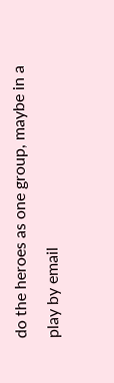do the heroes as one group, maybe in a play by email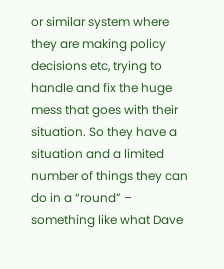or similar system where they are making policy decisions etc, trying to handle and fix the huge mess that goes with their situation. So they have a situation and a limited number of things they can do in a “round” – something like what Dave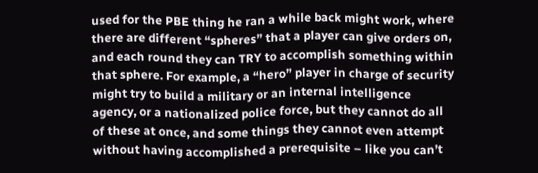used for the PBE thing he ran a while back might work, where there are different “spheres” that a player can give orders on, and each round they can TRY to accomplish something within that sphere. For example, a “hero” player in charge of security might try to build a military or an internal intelligence agency, or a nationalized police force, but they cannot do all of these at once, and some things they cannot even attempt without having accomplished a prerequisite – like you can’t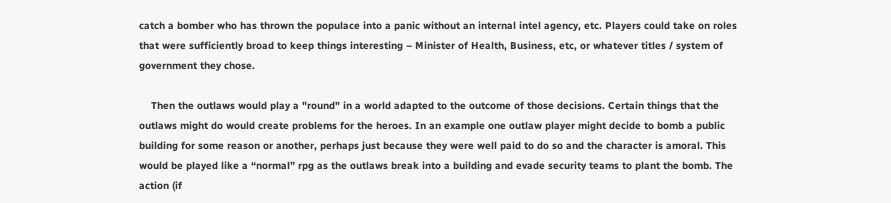catch a bomber who has thrown the populace into a panic without an internal intel agency, etc. Players could take on roles that were sufficiently broad to keep things interesting – Minister of Health, Business, etc, or whatever titles / system of government they chose.

    Then the outlaws would play a "round" in a world adapted to the outcome of those decisions. Certain things that the outlaws might do would create problems for the heroes. In an example one outlaw player might decide to bomb a public building for some reason or another, perhaps just because they were well paid to do so and the character is amoral. This would be played like a “normal” rpg as the outlaws break into a building and evade security teams to plant the bomb. The action (if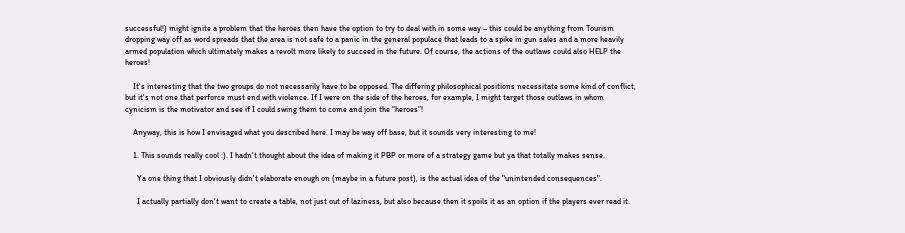successful!) might ignite a problem that the heroes then have the option to try to deal with in some way – this could be anything from Tourism dropping way off as word spreads that the area is not safe to a panic in the general populace that leads to a spike in gun sales and a more heavily armed population which ultimately makes a revolt more likely to succeed in the future. Of course, the actions of the outlaws could also HELP the heroes!

    It's interesting that the two groups do not necessarily have to be opposed. The differing philosophical positions necessitate some kind of conflict, but it's not one that perforce must end with violence. If I were on the side of the heroes, for example, I might target those outlaws in whom cynicism is the motivator and see if I could swing them to come and join the “heroes”!

    Anyway, this is how I envisaged what you described here. I may be way off base, but it sounds very interesting to me!

    1. This sounds really cool :). I hadn't thought about the idea of making it PBP or more of a strategy game but ya that totally makes sense.

      Ya one thing that I obviously didn't elaborate enough on (maybe in a future post), is the actual idea of the "unintended consequences".

      I actually partially don't want to create a table, not just out of laziness, but also because then it spoils it as an option if the players ever read it.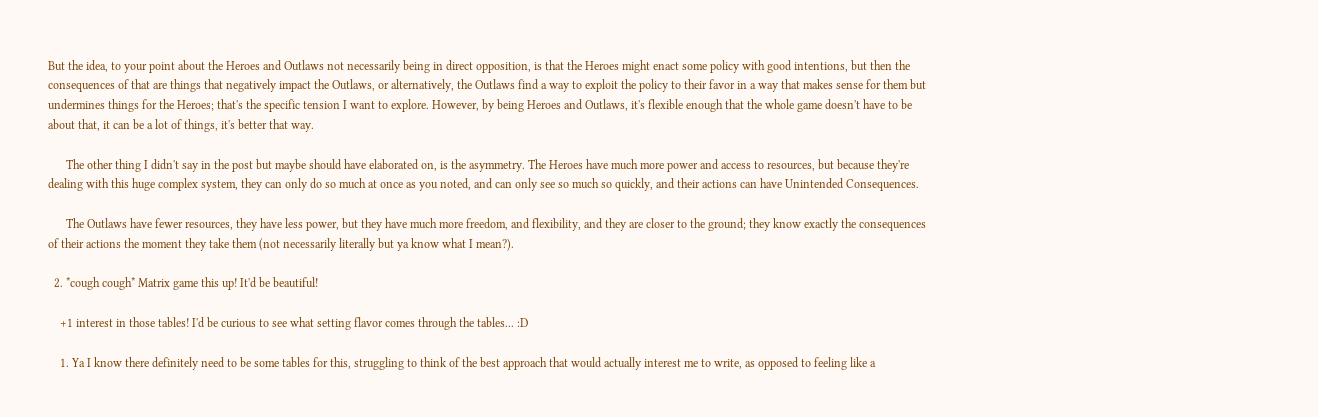But the idea, to your point about the Heroes and Outlaws not necessarily being in direct opposition, is that the Heroes might enact some policy with good intentions, but then the consequences of that are things that negatively impact the Outlaws, or alternatively, the Outlaws find a way to exploit the policy to their favor in a way that makes sense for them but undermines things for the Heroes; that's the specific tension I want to explore. However, by being Heroes and Outlaws, it's flexible enough that the whole game doesn't have to be about that, it can be a lot of things, it's better that way.

      The other thing I didn't say in the post but maybe should have elaborated on, is the asymmetry. The Heroes have much more power and access to resources, but because they're dealing with this huge complex system, they can only do so much at once as you noted, and can only see so much so quickly, and their actions can have Unintended Consequences.

      The Outlaws have fewer resources, they have less power, but they have much more freedom, and flexibility, and they are closer to the ground; they know exactly the consequences of their actions the moment they take them (not necessarily literally but ya know what I mean?).

  2. *cough cough* Matrix game this up! It'd be beautiful!

    +1 interest in those tables! I'd be curious to see what setting flavor comes through the tables... :D

    1. Ya I know there definitely need to be some tables for this, struggling to think of the best approach that would actually interest me to write, as opposed to feeling like a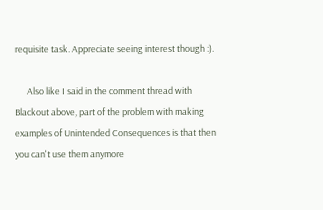requisite task. Appreciate seeing interest though :).

      Also like I said in the comment thread with Blackout above, part of the problem with making examples of Unintended Consequences is that then you can't use them anymore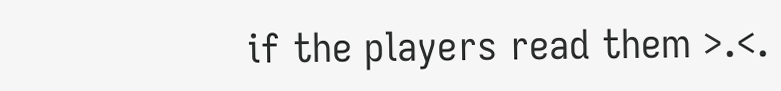if the players read them >.<.